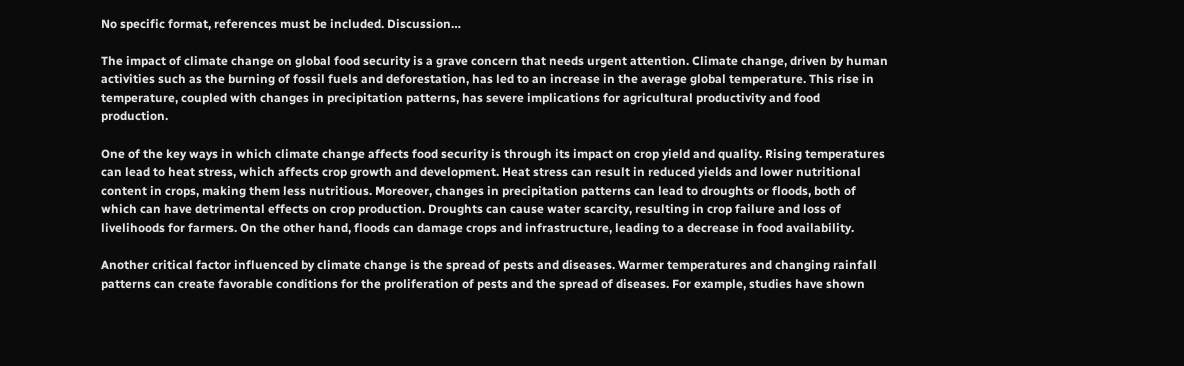No specific format, references must be included. Discussion…

The impact of climate change on global food security is a grave concern that needs urgent attention. Climate change, driven by human activities such as the burning of fossil fuels and deforestation, has led to an increase in the average global temperature. This rise in temperature, coupled with changes in precipitation patterns, has severe implications for agricultural productivity and food production.

One of the key ways in which climate change affects food security is through its impact on crop yield and quality. Rising temperatures can lead to heat stress, which affects crop growth and development. Heat stress can result in reduced yields and lower nutritional content in crops, making them less nutritious. Moreover, changes in precipitation patterns can lead to droughts or floods, both of which can have detrimental effects on crop production. Droughts can cause water scarcity, resulting in crop failure and loss of livelihoods for farmers. On the other hand, floods can damage crops and infrastructure, leading to a decrease in food availability.

Another critical factor influenced by climate change is the spread of pests and diseases. Warmer temperatures and changing rainfall patterns can create favorable conditions for the proliferation of pests and the spread of diseases. For example, studies have shown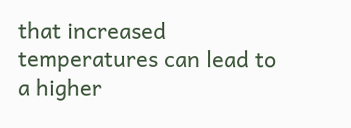that increased temperatures can lead to a higher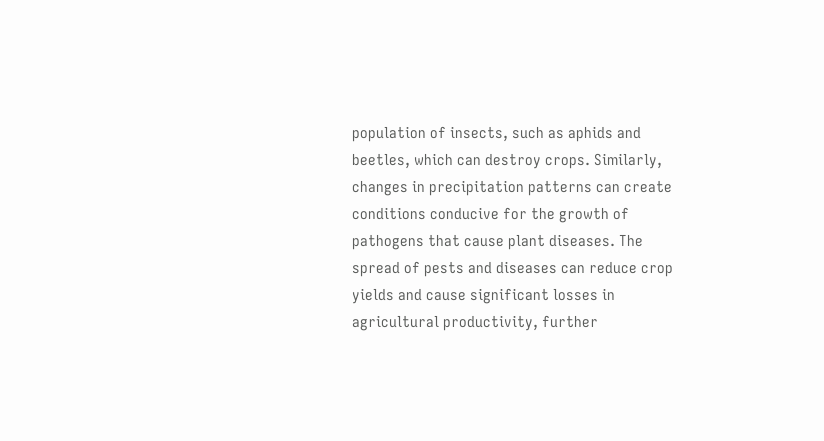population of insects, such as aphids and beetles, which can destroy crops. Similarly, changes in precipitation patterns can create conditions conducive for the growth of pathogens that cause plant diseases. The spread of pests and diseases can reduce crop yields and cause significant losses in agricultural productivity, further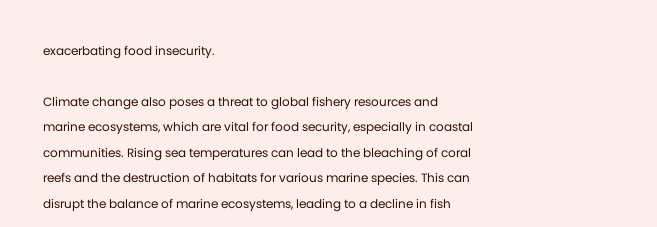exacerbating food insecurity.

Climate change also poses a threat to global fishery resources and marine ecosystems, which are vital for food security, especially in coastal communities. Rising sea temperatures can lead to the bleaching of coral reefs and the destruction of habitats for various marine species. This can disrupt the balance of marine ecosystems, leading to a decline in fish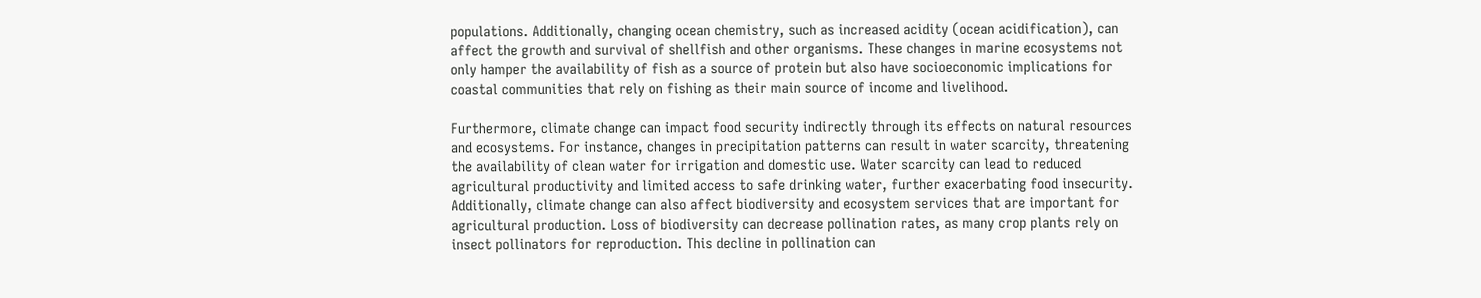populations. Additionally, changing ocean chemistry, such as increased acidity (ocean acidification), can affect the growth and survival of shellfish and other organisms. These changes in marine ecosystems not only hamper the availability of fish as a source of protein but also have socioeconomic implications for coastal communities that rely on fishing as their main source of income and livelihood.

Furthermore, climate change can impact food security indirectly through its effects on natural resources and ecosystems. For instance, changes in precipitation patterns can result in water scarcity, threatening the availability of clean water for irrigation and domestic use. Water scarcity can lead to reduced agricultural productivity and limited access to safe drinking water, further exacerbating food insecurity. Additionally, climate change can also affect biodiversity and ecosystem services that are important for agricultural production. Loss of biodiversity can decrease pollination rates, as many crop plants rely on insect pollinators for reproduction. This decline in pollination can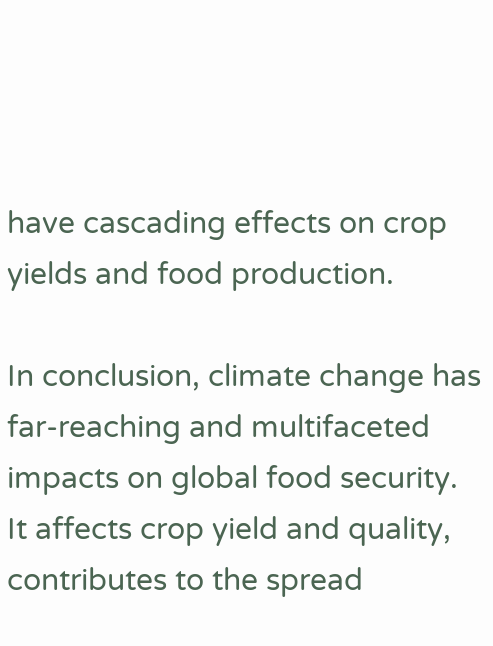have cascading effects on crop yields and food production.

In conclusion, climate change has far-reaching and multifaceted impacts on global food security. It affects crop yield and quality, contributes to the spread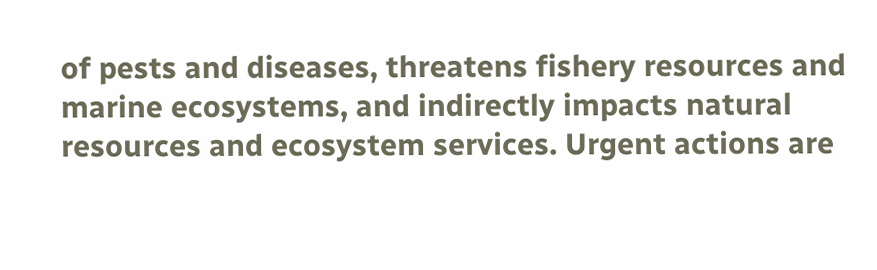of pests and diseases, threatens fishery resources and marine ecosystems, and indirectly impacts natural resources and ecosystem services. Urgent actions are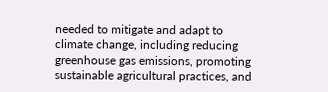needed to mitigate and adapt to climate change, including reducing greenhouse gas emissions, promoting sustainable agricultural practices, and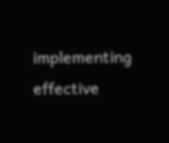implementing effective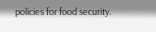policies for food security.